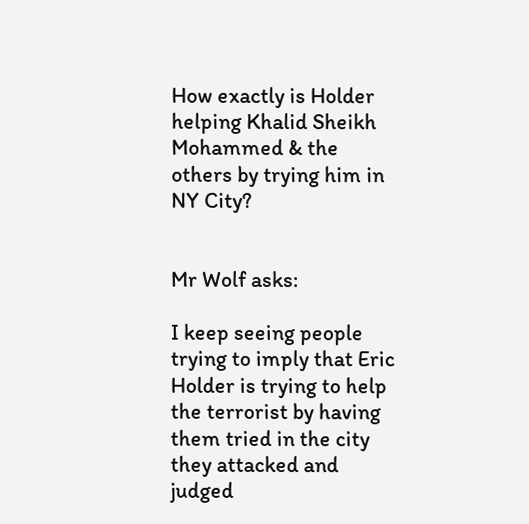How exactly is Holder helping Khalid Sheikh Mohammed & the others by trying him in NY City?


Mr Wolf asks:

I keep seeing people trying to imply that Eric Holder is trying to help the terrorist by having them tried in the city they attacked and judged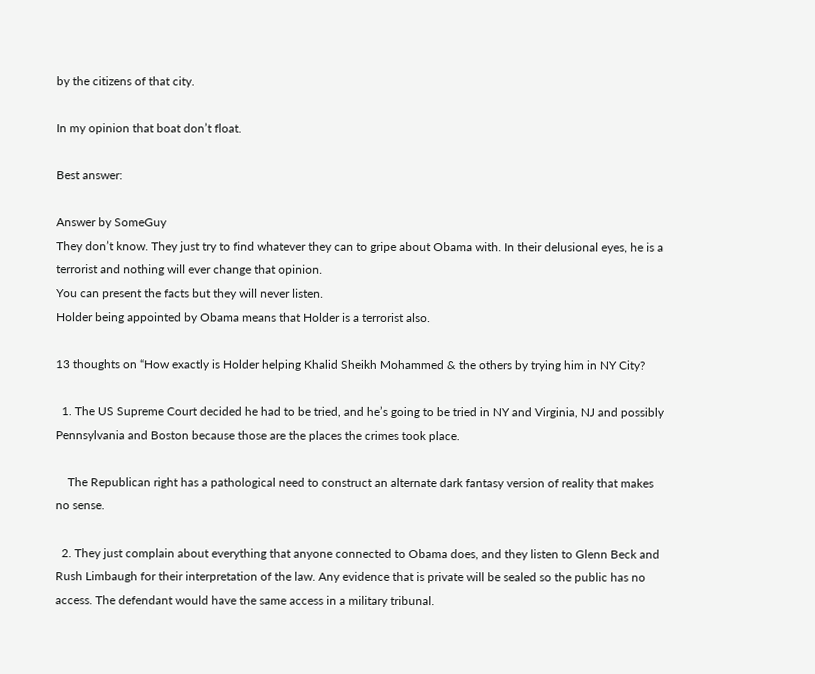by the citizens of that city.

In my opinion that boat don’t float.

Best answer:

Answer by SomeGuy
They don’t know. They just try to find whatever they can to gripe about Obama with. In their delusional eyes, he is a terrorist and nothing will ever change that opinion.
You can present the facts but they will never listen.
Holder being appointed by Obama means that Holder is a terrorist also.

13 thoughts on “How exactly is Holder helping Khalid Sheikh Mohammed & the others by trying him in NY City?

  1. The US Supreme Court decided he had to be tried, and he’s going to be tried in NY and Virginia, NJ and possibly Pennsylvania and Boston because those are the places the crimes took place.

    The Republican right has a pathological need to construct an alternate dark fantasy version of reality that makes no sense.

  2. They just complain about everything that anyone connected to Obama does, and they listen to Glenn Beck and Rush Limbaugh for their interpretation of the law. Any evidence that is private will be sealed so the public has no access. The defendant would have the same access in a military tribunal.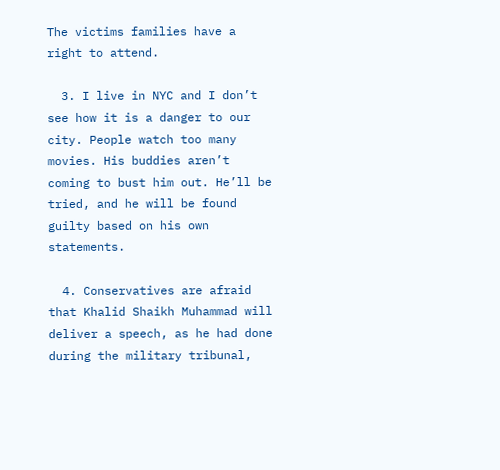The victims families have a right to attend.

  3. I live in NYC and I don’t see how it is a danger to our city. People watch too many movies. His buddies aren’t coming to bust him out. He’ll be tried, and he will be found guilty based on his own statements.

  4. Conservatives are afraid that Khalid Shaikh Muhammad will deliver a speech, as he had done during the military tribunal,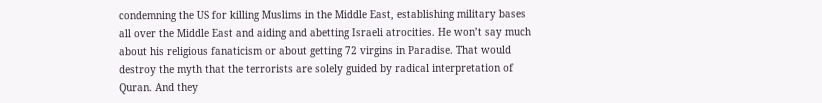condemning the US for killing Muslims in the Middle East, establishing military bases all over the Middle East and aiding and abetting Israeli atrocities. He won’t say much about his religious fanaticism or about getting 72 virgins in Paradise. That would destroy the myth that the terrorists are solely guided by radical interpretation of Quran. And they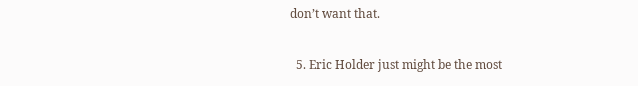don’t want that.

  5. Eric Holder just might be the most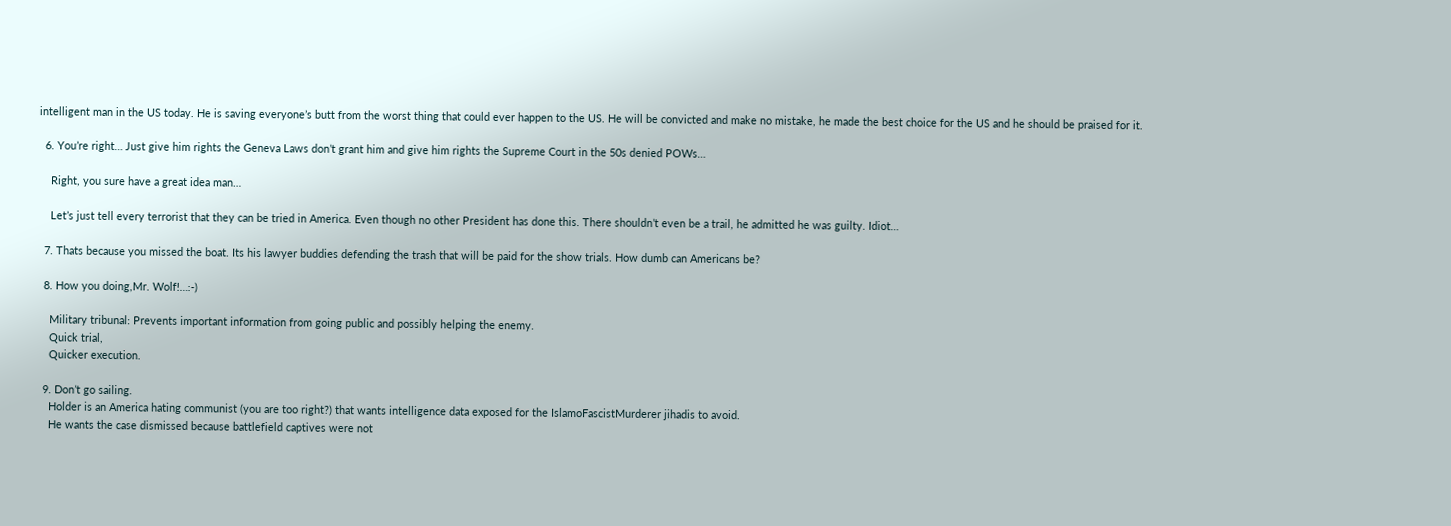intelligent man in the US today. He is saving everyone’s butt from the worst thing that could ever happen to the US. He will be convicted and make no mistake, he made the best choice for the US and he should be praised for it.

  6. You’re right… Just give him rights the Geneva Laws don’t grant him and give him rights the Supreme Court in the 50s denied POWs…

    Right, you sure have a great idea man…

    Let’s just tell every terrorist that they can be tried in America. Even though no other President has done this. There shouldn’t even be a trail, he admitted he was guilty. Idiot…

  7. Thats because you missed the boat. Its his lawyer buddies defending the trash that will be paid for the show trials. How dumb can Americans be?

  8. How you doing,Mr. Wolf!…:-)

    Military tribunal: Prevents important information from going public and possibly helping the enemy.
    Quick trial,
    Quicker execution.

  9. Don’t go sailing.
    Holder is an America hating communist (you are too right?) that wants intelligence data exposed for the IslamoFascistMurderer jihadis to avoid.
    He wants the case dismissed because battlefield captives were not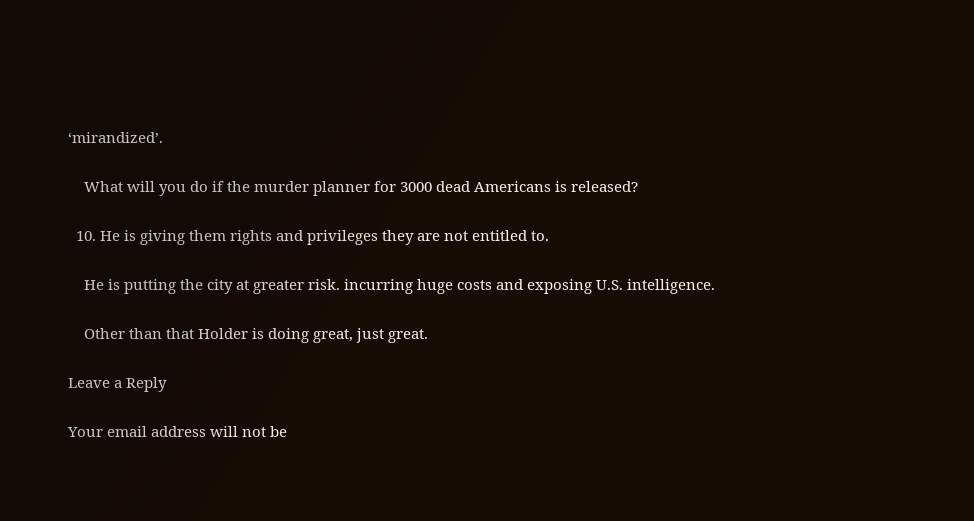‘mirandized’.

    What will you do if the murder planner for 3000 dead Americans is released?

  10. He is giving them rights and privileges they are not entitled to.

    He is putting the city at greater risk. incurring huge costs and exposing U.S. intelligence.

    Other than that Holder is doing great, just great.

Leave a Reply

Your email address will not be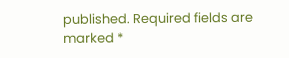published. Required fields are marked *